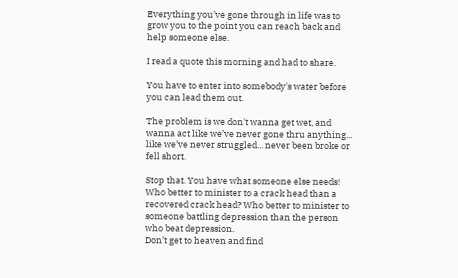Everything you’ve gone through in life was to grow you to the point you can reach back and help someone else.

I read a quote this morning and had to share.

You have to enter into somebody's water before you can lead them out.

The problem is we don't wanna get wet, and wanna act like we’ve never gone thru anything... like we’ve never struggled... never been broke or fell short.

Stop that. You have what someone else needs! Who better to minister to a crack head than a recovered crack head? Who better to minister to someone battling depression than the person who beat depression.
Don’t get to heaven and find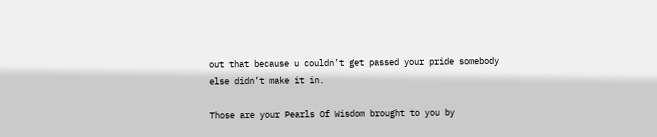out that because u couldn’t get passed your pride somebody else didn’t make it in.

Those are your Pearls Of Wisdom brought to you by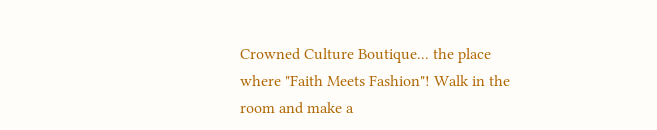Crowned Culture Boutique... the place where "Faith Meets Fashion"! Walk in the room and make a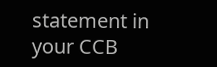statement in your CCB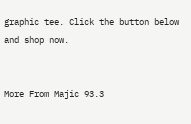graphic tee. Click the button below and shop now.


More From Majic 93.3